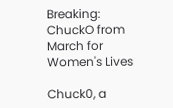Breaking: ChuckO from March for Women's Lives

Chuck0, a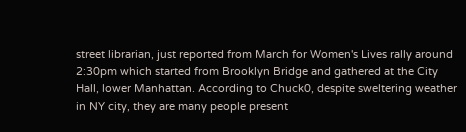street librarian, just reported from March for Women's Lives rally around 2:30pm which started from Brooklyn Bridge and gathered at the City Hall, lower Manhattan. According to Chuck0, despite sweltering weather in NY city, they are many people present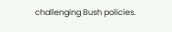challenging Bush policies.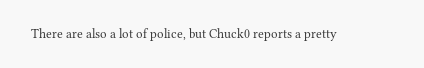There are also a lot of police, but Chuck0 reports a pretty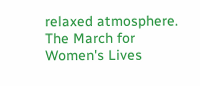relaxed atmosphere. The March for Women's Lives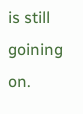is still goining on.